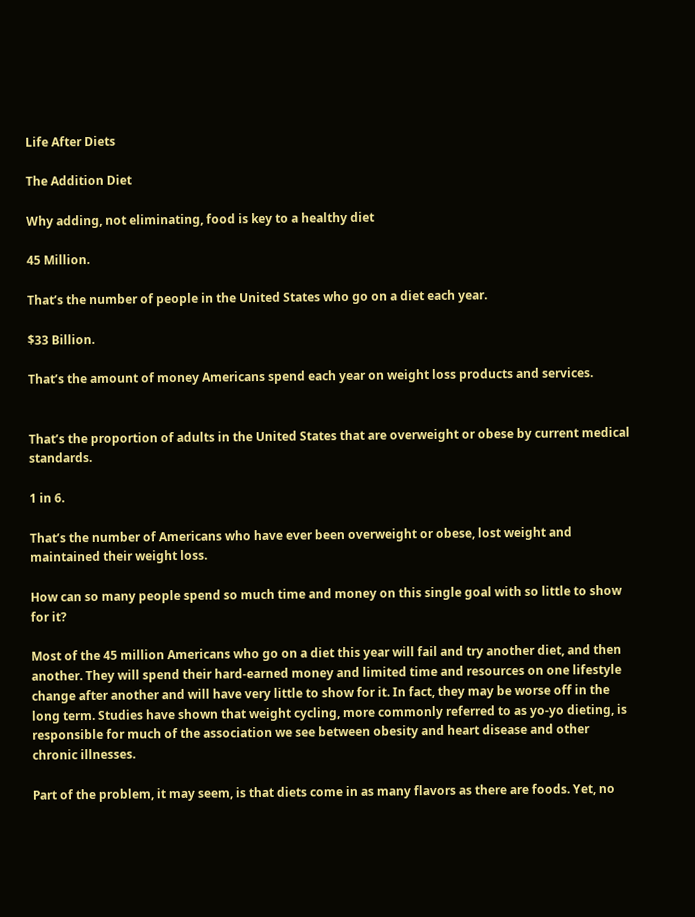Life After Diets

The Addition Diet

Why adding, not eliminating, food is key to a healthy diet

45 Million.

That’s the number of people in the United States who go on a diet each year.

$33 Billion.

That’s the amount of money Americans spend each year on weight loss products and services.


That’s the proportion of adults in the United States that are overweight or obese by current medical standards.

1 in 6.

That’s the number of Americans who have ever been overweight or obese, lost weight and maintained their weight loss.

How can so many people spend so much time and money on this single goal with so little to show for it?

Most of the 45 million Americans who go on a diet this year will fail and try another diet, and then another. They will spend their hard-earned money and limited time and resources on one lifestyle change after another and will have very little to show for it. In fact, they may be worse off in the long term. Studies have shown that weight cycling, more commonly referred to as yo-yo dieting, is responsible for much of the association we see between obesity and heart disease and other chronic illnesses.

Part of the problem, it may seem, is that diets come in as many flavors as there are foods. Yet, no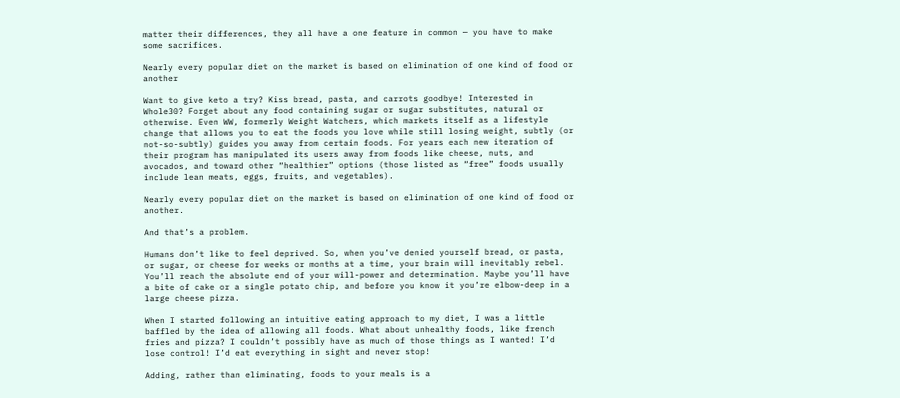matter their differences, they all have a one feature in common — you have to make some sacrifices.

Nearly every popular diet on the market is based on elimination of one kind of food or another

Want to give keto a try? Kiss bread, pasta, and carrots goodbye! Interested in Whole30? Forget about any food containing sugar or sugar substitutes, natural or otherwise. Even WW, formerly Weight Watchers, which markets itself as a lifestyle change that allows you to eat the foods you love while still losing weight, subtly (or not-so-subtly) guides you away from certain foods. For years each new iteration of their program has manipulated its users away from foods like cheese, nuts, and avocados, and toward other “healthier” options (those listed as “free” foods usually include lean meats, eggs, fruits, and vegetables).

Nearly every popular diet on the market is based on elimination of one kind of food or another.

And that’s a problem.

Humans don’t like to feel deprived. So, when you’ve denied yourself bread, or pasta, or sugar, or cheese for weeks or months at a time, your brain will inevitably rebel. You’ll reach the absolute end of your will-power and determination. Maybe you’ll have a bite of cake or a single potato chip, and before you know it you’re elbow-deep in a large cheese pizza.

When I started following an intuitive eating approach to my diet, I was a little baffled by the idea of allowing all foods. What about unhealthy foods, like french fries and pizza? I couldn’t possibly have as much of those things as I wanted! I’d lose control! I’d eat everything in sight and never stop!

Adding, rather than eliminating, foods to your meals is a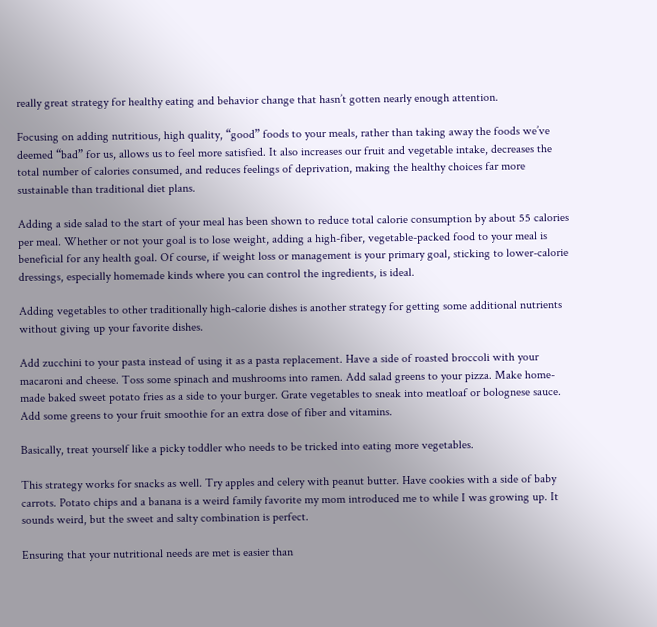really great strategy for healthy eating and behavior change that hasn’t gotten nearly enough attention.

Focusing on adding nutritious, high quality, “good” foods to your meals, rather than taking away the foods we’ve deemed “bad” for us, allows us to feel more satisfied. It also increases our fruit and vegetable intake, decreases the total number of calories consumed, and reduces feelings of deprivation, making the healthy choices far more sustainable than traditional diet plans.

Adding a side salad to the start of your meal has been shown to reduce total calorie consumption by about 55 calories per meal. Whether or not your goal is to lose weight, adding a high-fiber, vegetable-packed food to your meal is beneficial for any health goal. Of course, if weight loss or management is your primary goal, sticking to lower-calorie dressings, especially homemade kinds where you can control the ingredients, is ideal.

Adding vegetables to other traditionally high-calorie dishes is another strategy for getting some additional nutrients without giving up your favorite dishes.

Add zucchini to your pasta instead of using it as a pasta replacement. Have a side of roasted broccoli with your macaroni and cheese. Toss some spinach and mushrooms into ramen. Add salad greens to your pizza. Make home-made baked sweet potato fries as a side to your burger. Grate vegetables to sneak into meatloaf or bolognese sauce. Add some greens to your fruit smoothie for an extra dose of fiber and vitamins.

Basically, treat yourself like a picky toddler who needs to be tricked into eating more vegetables.

This strategy works for snacks as well. Try apples and celery with peanut butter. Have cookies with a side of baby carrots. Potato chips and a banana is a weird family favorite my mom introduced me to while I was growing up. It sounds weird, but the sweet and salty combination is perfect.

Ensuring that your nutritional needs are met is easier than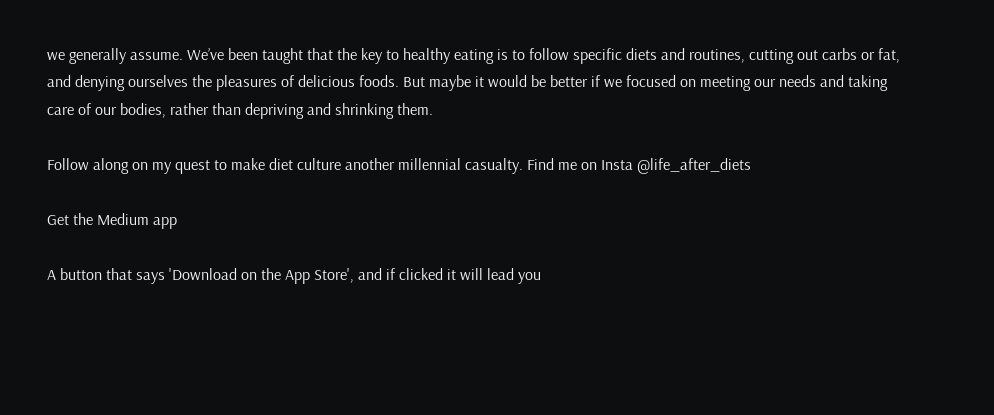we generally assume. We’ve been taught that the key to healthy eating is to follow specific diets and routines, cutting out carbs or fat, and denying ourselves the pleasures of delicious foods. But maybe it would be better if we focused on meeting our needs and taking care of our bodies, rather than depriving and shrinking them.

Follow along on my quest to make diet culture another millennial casualty. Find me on Insta @life_after_diets

Get the Medium app

A button that says 'Download on the App Store', and if clicked it will lead you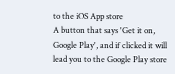to the iOS App store
A button that says 'Get it on, Google Play', and if clicked it will lead you to the Google Play store